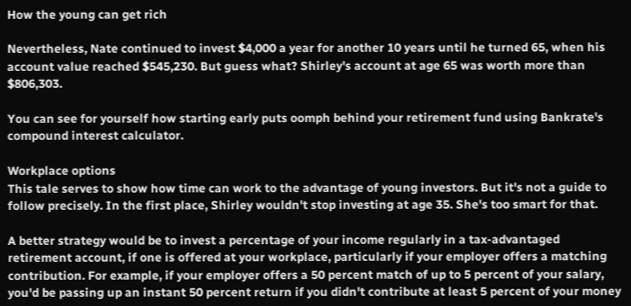How the young can get rich

Nevertheless, Nate continued to invest $4,000 a year for another 10 years until he turned 65, when his account value reached $545,230. But guess what? Shirley's account at age 65 was worth more than $806,303.

You can see for yourself how starting early puts oomph behind your retirement fund using Bankrate's compound interest calculator.

Workplace options
This tale serves to show how time can work to the advantage of young investors. But it's not a guide to follow precisely. In the first place, Shirley wouldn't stop investing at age 35. She's too smart for that.

A better strategy would be to invest a percentage of your income regularly in a tax-advantaged retirement account, if one is offered at your workplace, particularly if your employer offers a matching contribution. For example, if your employer offers a 50 percent match of up to 5 percent of your salary, you'd be passing up an instant 50 percent return if you didn't contribute at least 5 percent of your money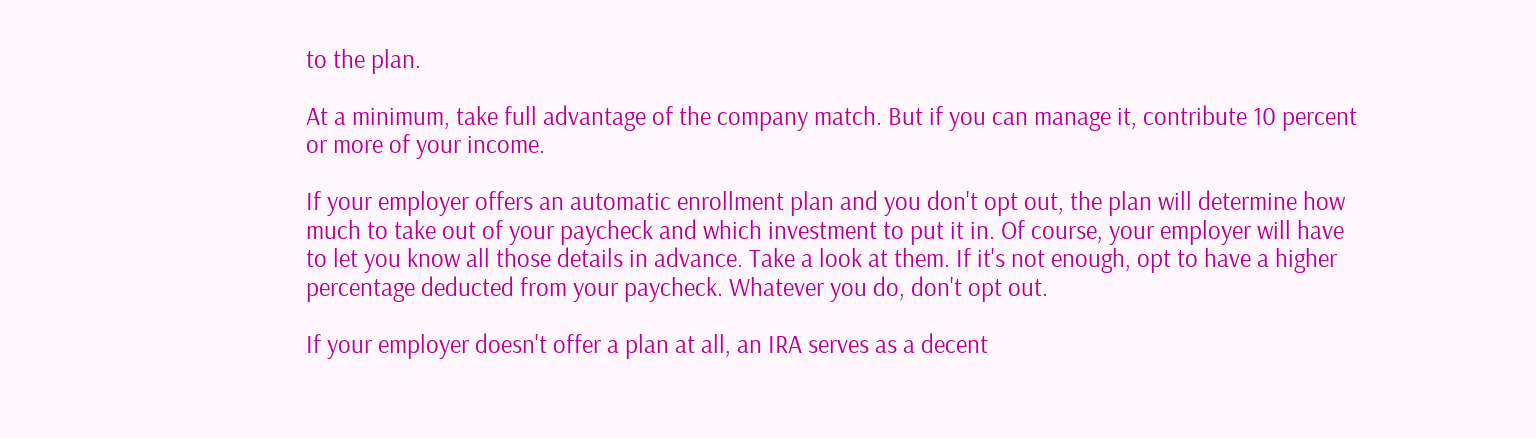to the plan.

At a minimum, take full advantage of the company match. But if you can manage it, contribute 10 percent or more of your income.

If your employer offers an automatic enrollment plan and you don't opt out, the plan will determine how much to take out of your paycheck and which investment to put it in. Of course, your employer will have to let you know all those details in advance. Take a look at them. If it's not enough, opt to have a higher percentage deducted from your paycheck. Whatever you do, don't opt out.

If your employer doesn't offer a plan at all, an IRA serves as a decent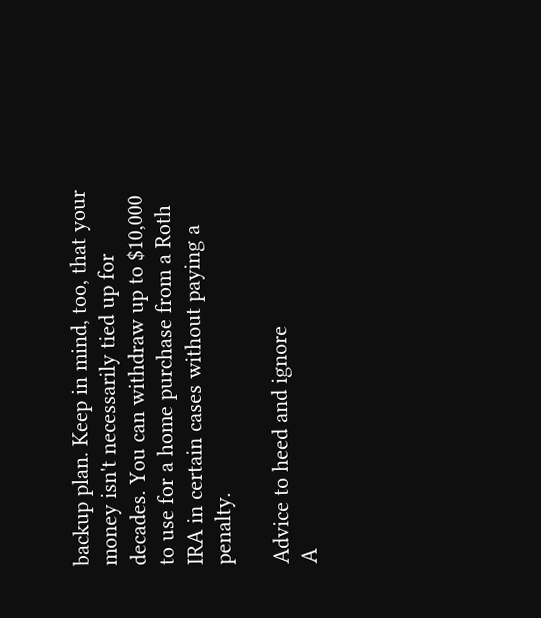backup plan. Keep in mind, too, that your money isn't necessarily tied up for decades. You can withdraw up to $10,000 to use for a home purchase from a Roth IRA in certain cases without paying a penalty.

Advice to heed and ignore
A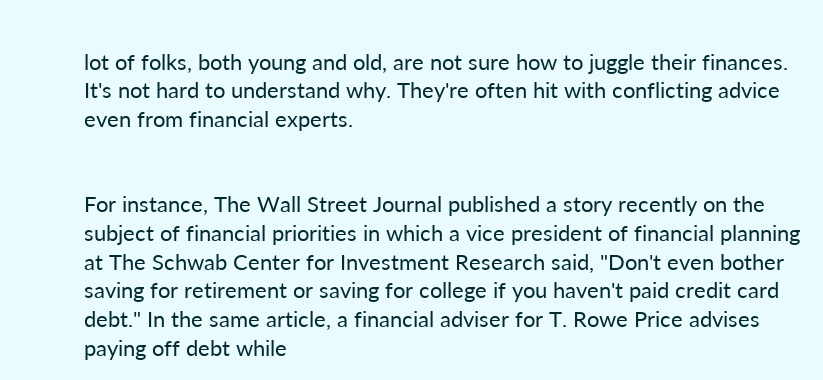lot of folks, both young and old, are not sure how to juggle their finances. It's not hard to understand why. They're often hit with conflicting advice even from financial experts.


For instance, The Wall Street Journal published a story recently on the subject of financial priorities in which a vice president of financial planning at The Schwab Center for Investment Research said, "Don't even bother saving for retirement or saving for college if you haven't paid credit card debt." In the same article, a financial adviser for T. Rowe Price advises paying off debt while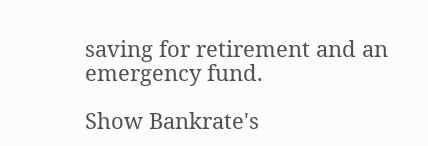saving for retirement and an emergency fund.

Show Bankrate's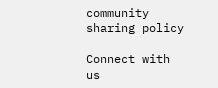community sharing policy

Connect with us